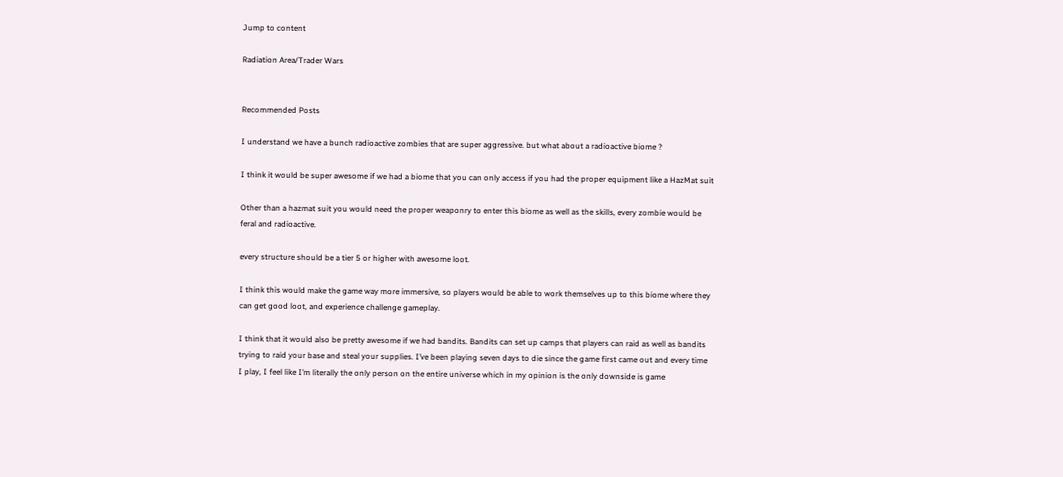Jump to content

Radiation Area/Trader Wars


Recommended Posts

I understand we have a bunch radioactive zombies that are super aggressive. but what about a radioactive biome ?

I think it would be super awesome if we had a biome that you can only access if you had the proper equipment like a HazMat suit

Other than a hazmat suit you would need the proper weaponry to enter this biome as well as the skills, every zombie would be feral and radioactive.

every structure should be a tier 5 or higher with awesome loot.

I think this would make the game way more immersive, so players would be able to work themselves up to this biome where they can get good loot, and experience challenge gameplay.

I think that it would also be pretty awesome if we had bandits. Bandits can set up camps that players can raid as well as bandits trying to raid your base and steal your supplies. I’ve been playing seven days to die since the game first came out and every time I play, I feel like I’m literally the only person on the entire universe which in my opinion is the only downside is game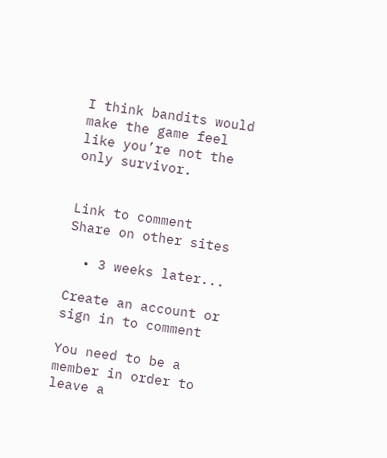I think bandits would make the game feel like you’re not the only survivor.


Link to comment
Share on other sites

  • 3 weeks later...

Create an account or sign in to comment

You need to be a member in order to leave a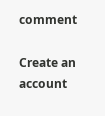comment

Create an account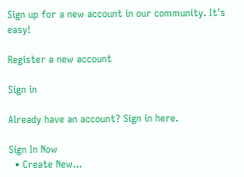Sign up for a new account in our community. It's easy!

Register a new account

Sign in

Already have an account? Sign in here.

Sign In Now
  • Create New...